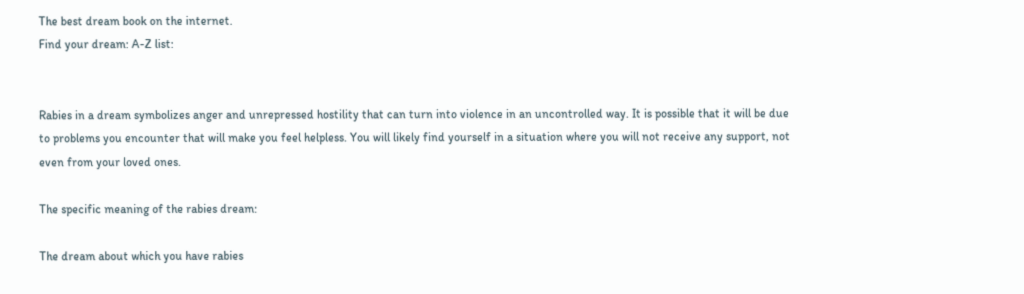The best dream book on the internet.
Find your dream: A-Z list:


Rabies in a dream symbolizes anger and unrepressed hostility that can turn into violence in an uncontrolled way. It is possible that it will be due to problems you encounter that will make you feel helpless. You will likely find yourself in a situation where you will not receive any support, not even from your loved ones.

The specific meaning of the rabies dream:

The dream about which you have rabies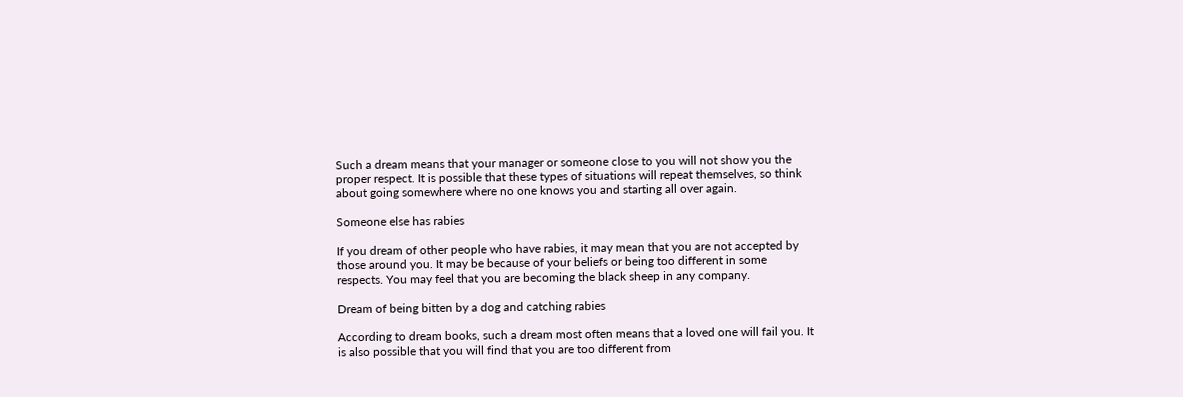Such a dream means that your manager or someone close to you will not show you the proper respect. It is possible that these types of situations will repeat themselves, so think about going somewhere where no one knows you and starting all over again.

Someone else has rabies

If you dream of other people who have rabies, it may mean that you are not accepted by those around you. It may be because of your beliefs or being too different in some respects. You may feel that you are becoming the black sheep in any company.

Dream of being bitten by a dog and catching rabies

According to dream books, such a dream most often means that a loved one will fail you. It is also possible that you will find that you are too different from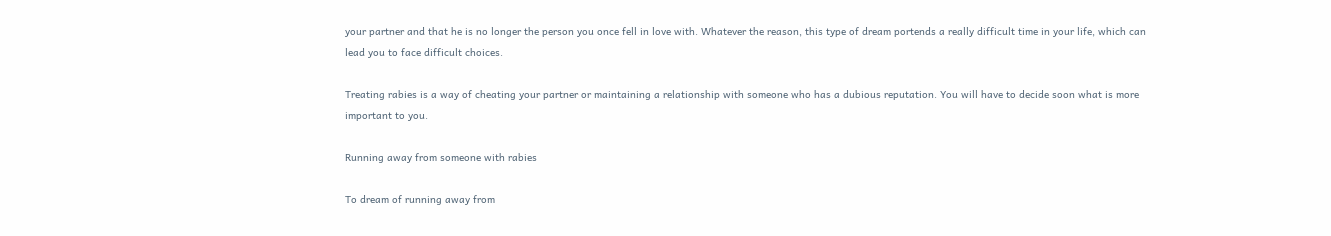your partner and that he is no longer the person you once fell in love with. Whatever the reason, this type of dream portends a really difficult time in your life, which can lead you to face difficult choices.

Treating rabies is a way of cheating your partner or maintaining a relationship with someone who has a dubious reputation. You will have to decide soon what is more important to you.

Running away from someone with rabies

To dream of running away from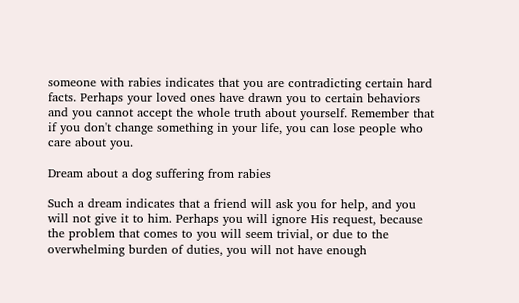someone with rabies indicates that you are contradicting certain hard facts. Perhaps your loved ones have drawn you to certain behaviors and you cannot accept the whole truth about yourself. Remember that if you don't change something in your life, you can lose people who care about you.

Dream about a dog suffering from rabies

Such a dream indicates that a friend will ask you for help, and you will not give it to him. Perhaps you will ignore His request, because the problem that comes to you will seem trivial, or due to the overwhelming burden of duties, you will not have enough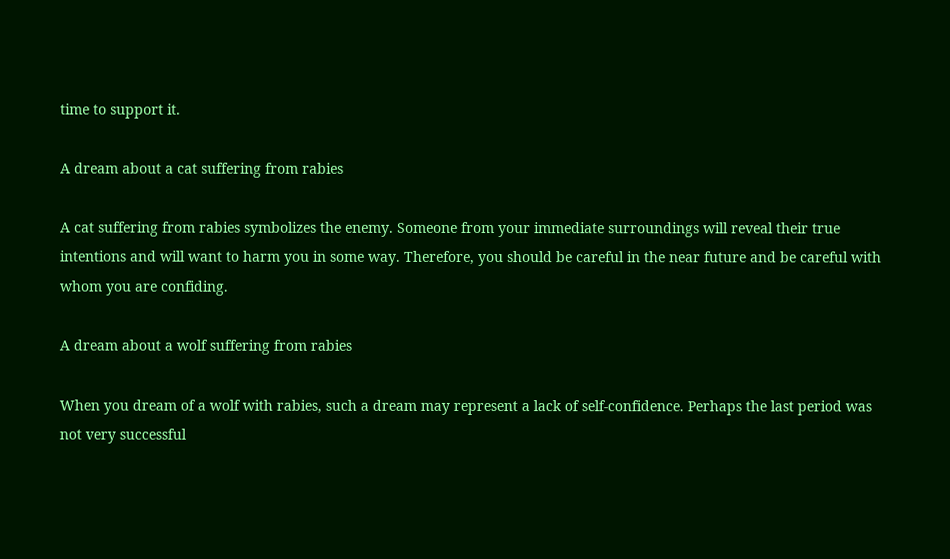time to support it.

A dream about a cat suffering from rabies

A cat suffering from rabies symbolizes the enemy. Someone from your immediate surroundings will reveal their true intentions and will want to harm you in some way. Therefore, you should be careful in the near future and be careful with whom you are confiding.

A dream about a wolf suffering from rabies

When you dream of a wolf with rabies, such a dream may represent a lack of self-confidence. Perhaps the last period was not very successful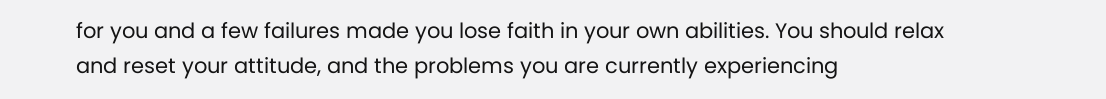for you and a few failures made you lose faith in your own abilities. You should relax and reset your attitude, and the problems you are currently experiencing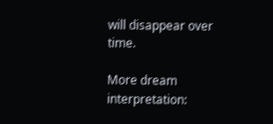will disappear over time.

More dream interpretation: